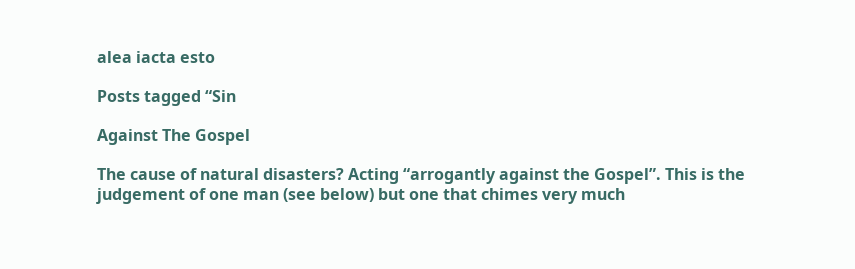alea iacta esto

Posts tagged “Sin

Against The Gospel

The cause of natural disasters? Acting “arrogantly against the Gospel”. This is the judgement of one man (see below) but one that chimes very much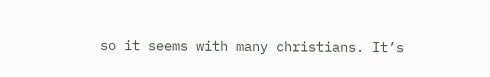so it seems with many christians. It’s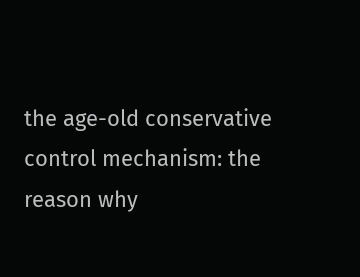the age-old conservative control mechanism: the reason why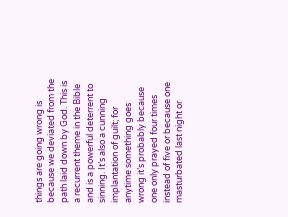things are going wrong is because we deviated from the path laid down by God. This is a recurrent theme in the Bible and is a powerful deterrent to sinning. It’s also a cunning implantation of guilt; for anytime something goes wrong it’s probably because one only prayed four times instead of five or because one masturbated last night or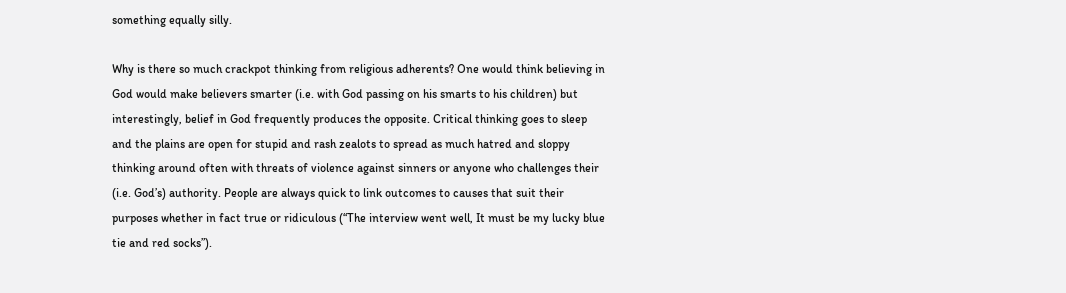something equally silly.

Why is there so much crackpot thinking from religious adherents? One would think believing in God would make believers smarter (i.e. with God passing on his smarts to his children) but interestingly, belief in God frequently produces the opposite. Critical thinking goes to sleep and the plains are open for stupid and rash zealots to spread as much hatred and sloppy thinking around often with threats of violence against sinners or anyone who challenges their (i.e. God’s) authority. People are always quick to link outcomes to causes that suit their purposes whether in fact true or ridiculous (“The interview went well, It must be my lucky blue tie and red socks”).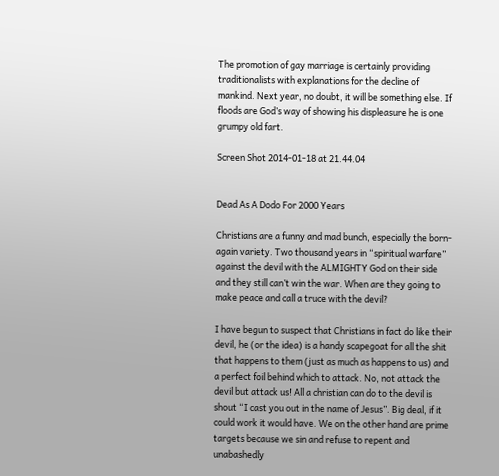The promotion of gay marriage is certainly providing traditionalists with explanations for the decline of mankind. Next year, no doubt, it will be something else. If floods are God’s way of showing his displeasure he is one grumpy old fart.

Screen Shot 2014-01-18 at 21.44.04


Dead As A Dodo For 2000 Years

Christians are a funny and mad bunch, especially the born-again variety. Two thousand years in “spiritual warfare” against the devil with the ALMIGHTY God on their side and they still can’t win the war. When are they going to make peace and call a truce with the devil?

I have begun to suspect that Christians in fact do like their devil, he (or the idea) is a handy scapegoat for all the shit that happens to them (just as much as happens to us) and a perfect foil behind which to attack. No, not attack the devil but attack us! All a christian can do to the devil is shout “I cast you out in the name of Jesus”. Big deal, if it could work it would have. We on the other hand are prime targets because we sin and refuse to repent and unabashedly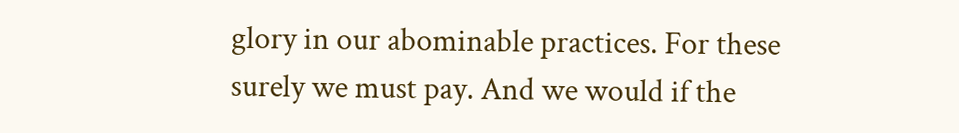glory in our abominable practices. For these surely we must pay. And we would if the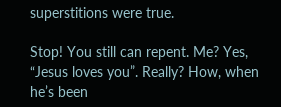superstitions were true.

Stop! You still can repent. Me? Yes, “Jesus loves you”. Really? How, when he’s been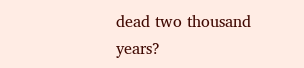dead two thousand years?